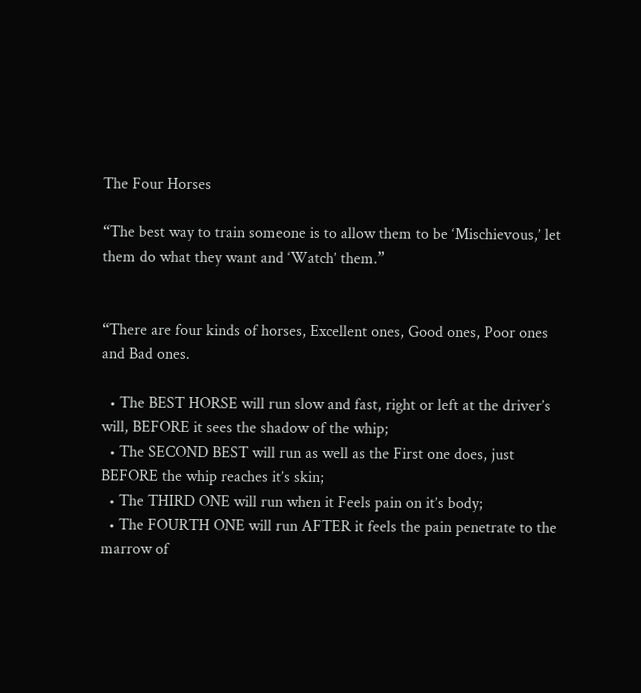The Four Horses

“The best way to train someone is to allow them to be ‘Mischievous,’ let them do what they want and ‘Watch’ them.”


“There are four kinds of horses, Excellent ones, Good ones, Poor ones and Bad ones.

  • The BEST HORSE will run slow and fast, right or left at the driver’s will, BEFORE it sees the shadow of the whip;
  • The SECOND BEST will run as well as the First one does, just BEFORE the whip reaches it’s skin;
  • The THIRD ONE will run when it Feels pain on it’s body;
  • The FOURTH ONE will run AFTER it feels the pain penetrate to the marrow of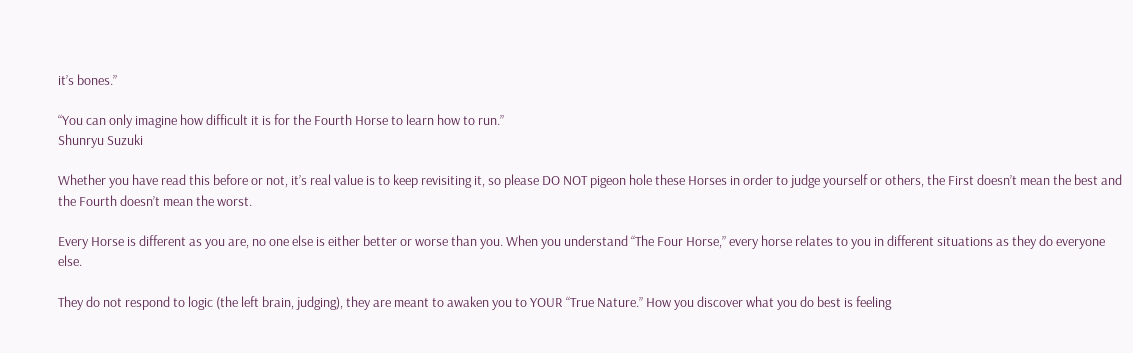it’s bones.”

“You can only imagine how difficult it is for the Fourth Horse to learn how to run.”
Shunryu Suzuki

Whether you have read this before or not, it’s real value is to keep revisiting it, so please DO NOT pigeon hole these Horses in order to judge yourself or others, the First doesn’t mean the best and the Fourth doesn’t mean the worst.

Every Horse is different as you are, no one else is either better or worse than you. When you understand “The Four Horse,” every horse relates to you in different situations as they do everyone else.

They do not respond to logic (the left brain, judging), they are meant to awaken you to YOUR “True Nature.” How you discover what you do best is feeling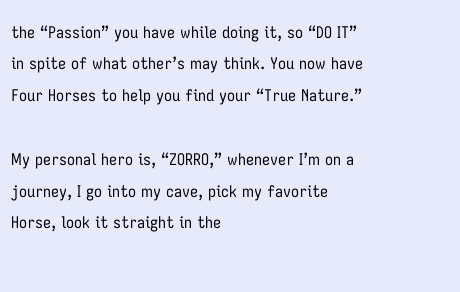the “Passion” you have while doing it, so “DO IT” in spite of what other’s may think. You now have Four Horses to help you find your “True Nature.”

My personal hero is, “ZORRO,” whenever I’m on a journey, I go into my cave, pick my favorite Horse, look it straight in the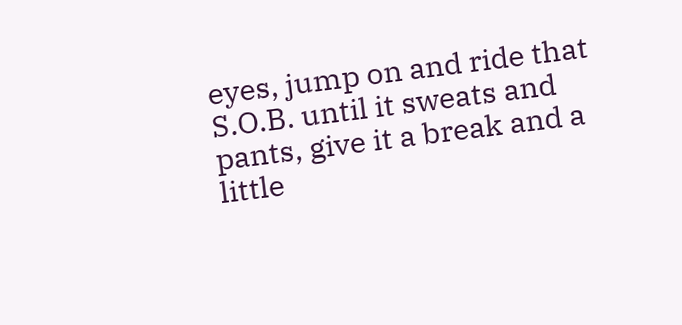eyes, jump on and ride that S.O.B. until it sweats and pants, give it a break and a little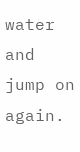water and jump on again.